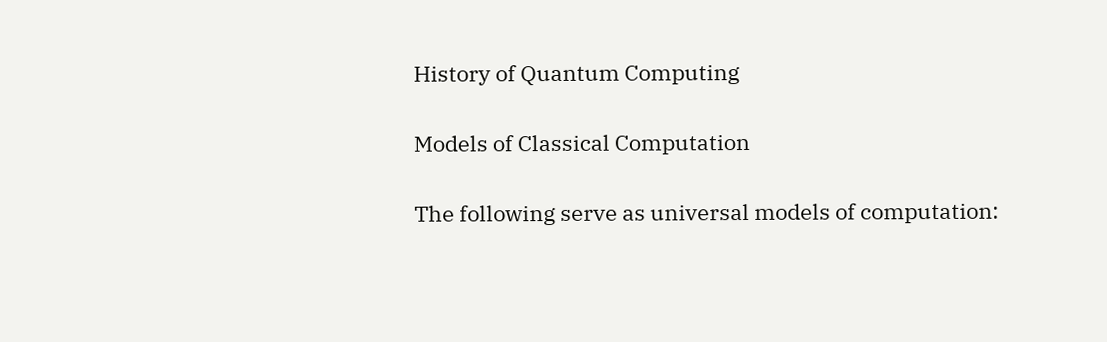History of Quantum Computing

Models of Classical Computation

The following serve as universal models of computation: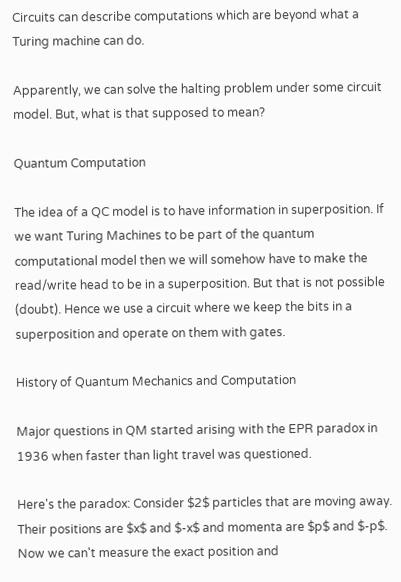Circuits can describe computations which are beyond what a Turing machine can do.

Apparently, we can solve the halting problem under some circuit model. But, what is that supposed to mean?

Quantum Computation

The idea of a QC model is to have information in superposition. If we want Turing Machines to be part of the quantum computational model then we will somehow have to make the read/write head to be in a superposition. But that is not possible (doubt). Hence we use a circuit where we keep the bits in a superposition and operate on them with gates.

History of Quantum Mechanics and Computation

Major questions in QM started arising with the EPR paradox in 1936 when faster than light travel was questioned.

Here's the paradox: Consider $2$ particles that are moving away. Their positions are $x$ and $-x$ and momenta are $p$ and $-p$. Now we can't measure the exact position and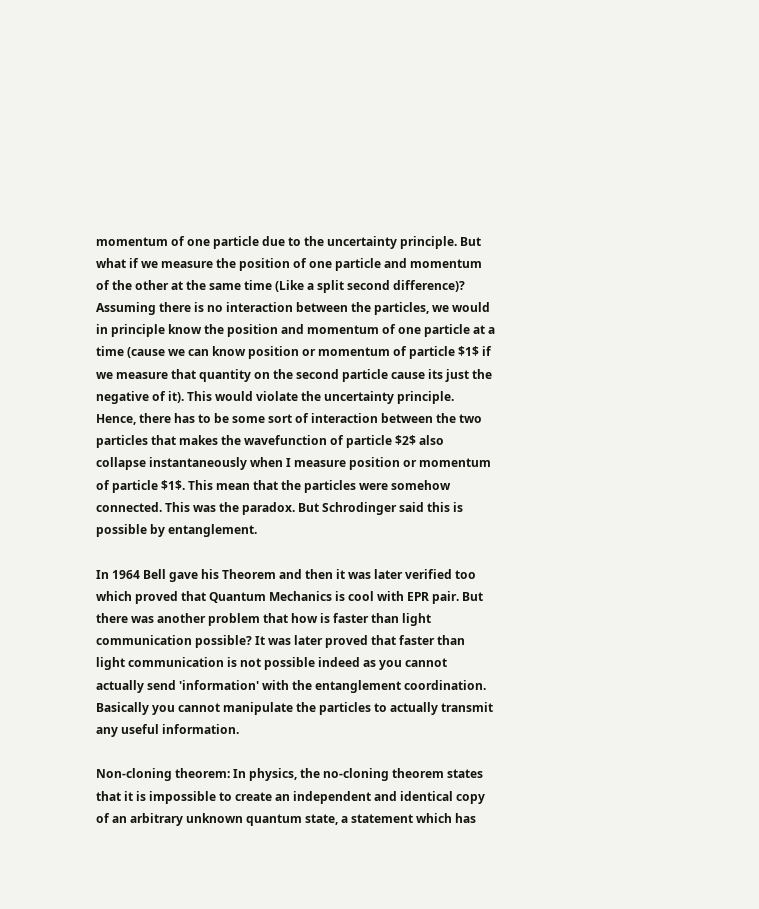momentum of one particle due to the uncertainty principle. But what if we measure the position of one particle and momentum of the other at the same time (Like a split second difference)? Assuming there is no interaction between the particles, we would in principle know the position and momentum of one particle at a time (cause we can know position or momentum of particle $1$ if we measure that quantity on the second particle cause its just the negative of it). This would violate the uncertainty principle. Hence, there has to be some sort of interaction between the two particles that makes the wavefunction of particle $2$ also collapse instantaneously when I measure position or momentum of particle $1$. This mean that the particles were somehow connected. This was the paradox. But Schrodinger said this is possible by entanglement.

In 1964 Bell gave his Theorem and then it was later verified too which proved that Quantum Mechanics is cool with EPR pair. But there was another problem that how is faster than light communication possible? It was later proved that faster than light communication is not possible indeed as you cannot actually send 'information' with the entanglement coordination. Basically you cannot manipulate the particles to actually transmit any useful information.

Non-cloning theorem: In physics, the no-cloning theorem states that it is impossible to create an independent and identical copy of an arbitrary unknown quantum state, a statement which has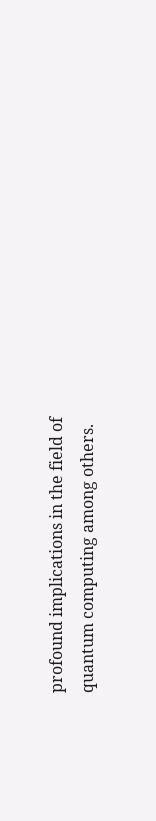profound implications in the field of quantum computing among others.